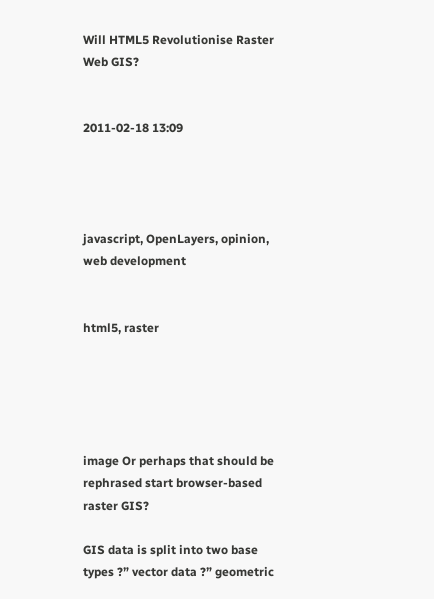Will HTML5 Revolutionise Raster Web GIS?


2011-02-18 13:09




javascript, OpenLayers, opinion, web development


html5, raster





image Or perhaps that should be rephrased start browser-based raster GIS?

GIS data is split into two base types ?” vector data ?” geometric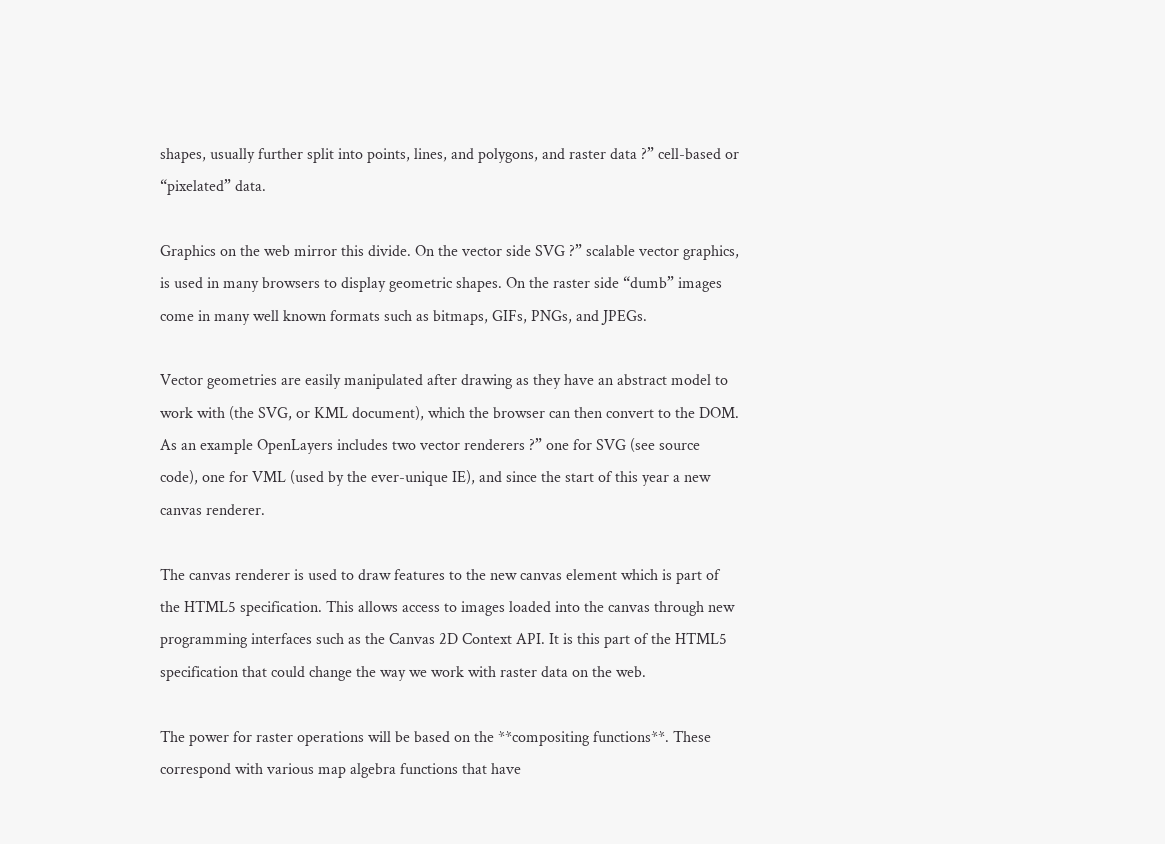shapes, usually further split into points, lines, and polygons, and raster data ?” cell-based or “pixelated” data.

Graphics on the web mirror this divide. On the vector side SVG ?” scalable vector graphics, is used in many browsers to display geometric shapes. On the raster side “dumb” images come in many well known formats such as bitmaps, GIFs, PNGs, and JPEGs.

Vector geometries are easily manipulated after drawing as they have an abstract model to work with (the SVG, or KML document), which the browser can then convert to the DOM. As an example OpenLayers includes two vector renderers ?” one for SVG (see source code), one for VML (used by the ever-unique IE), and since the start of this year a new canvas renderer.

The canvas renderer is used to draw features to the new canvas element which is part of the HTML5 specification. This allows access to images loaded into the canvas through new programming interfaces such as the Canvas 2D Context API. It is this part of the HTML5 specification that could change the way we work with raster data on the web.

The power for raster operations will be based on the **compositing functions**. These correspond with various map algebra functions that have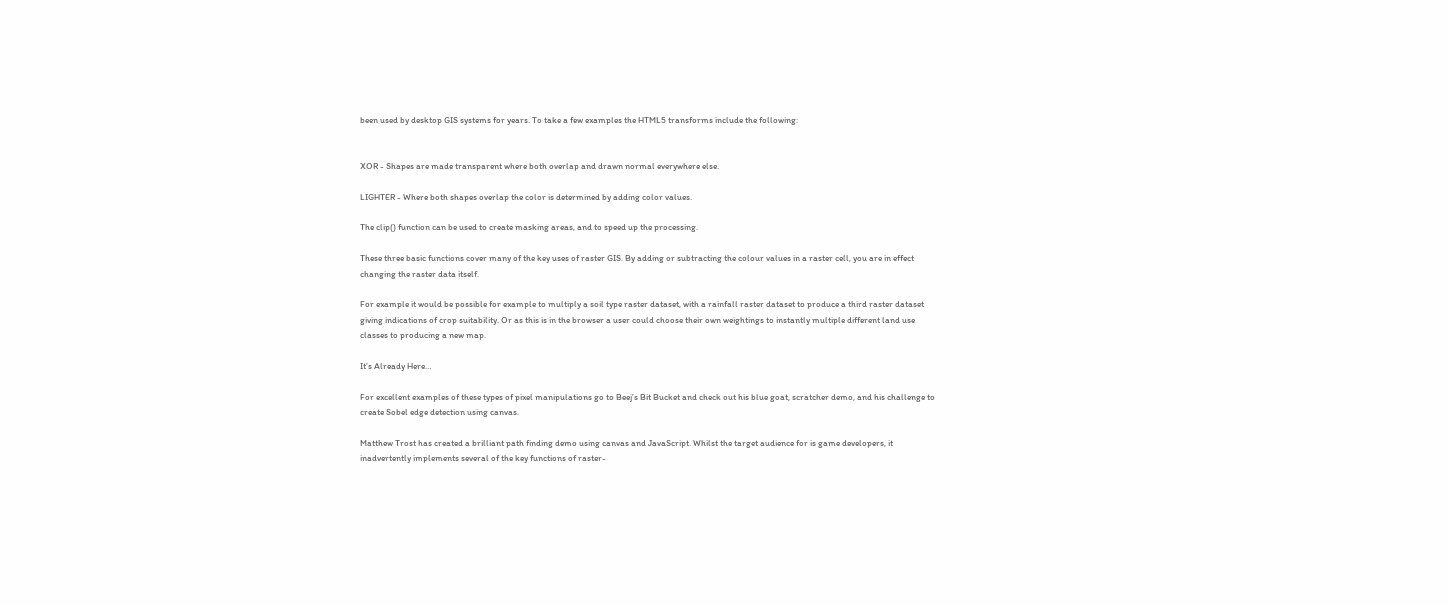been used by desktop GIS systems for years. To take a few examples the HTML5 transforms include the following:


XOR - Shapes are made transparent where both overlap and drawn normal everywhere else.

LIGHTER - Where both shapes overlap the color is determined by adding color values.

The clip() function can be used to create masking areas, and to speed up the processing.

These three basic functions cover many of the key uses of raster GIS. By adding or subtracting the colour values in a raster cell, you are in effect changing the raster data itself.

For example it would be possible for example to multiply a soil type raster dataset, with a rainfall raster dataset to produce a third raster dataset giving indications of crop suitability. Or as this is in the browser a user could choose their own weightings to instantly multiple different land use classes to producing a new map.

It’s Already Here…

For excellent examples of these types of pixel manipulations go to Beej’s Bit Bucket and check out his blue goat, scratcher demo, and his challenge to create Sobel edge detection using canvas.

Matthew Trost has created a brilliant path finding demo using canvas and JavaScript. Whilst the target audience for is game developers, it inadvertently implements several of the key functions of raster-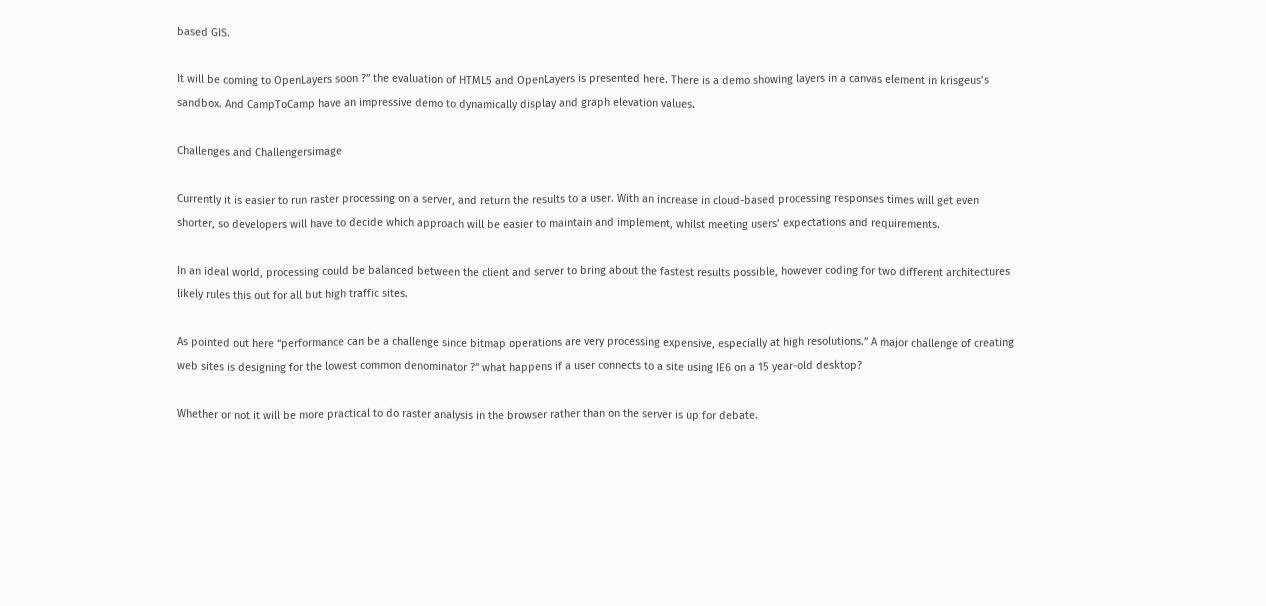based GIS.

It will be coming to OpenLayers soon ?” the evaluation of HTML5 and OpenLayers is presented here. There is a demo showing layers in a canvas element in krisgeus’s sandbox. And CampToCamp have an impressive demo to dynamically display and graph elevation values.

Challenges and Challengersimage

Currently it is easier to run raster processing on a server, and return the results to a user. With an increase in cloud-based processing responses times will get even shorter, so developers will have to decide which approach will be easier to maintain and implement, whilst meeting users’ expectations and requirements.

In an ideal world, processing could be balanced between the client and server to bring about the fastest results possible, however coding for two different architectures likely rules this out for all but high traffic sites.

As pointed out here “performance can be a challenge since bitmap operations are very processing expensive, especially at high resolutions.” A major challenge of creating web sites is designing for the lowest common denominator ?” what happens if a user connects to a site using IE6 on a 15 year-old desktop?

Whether or not it will be more practical to do raster analysis in the browser rather than on the server is up for debate.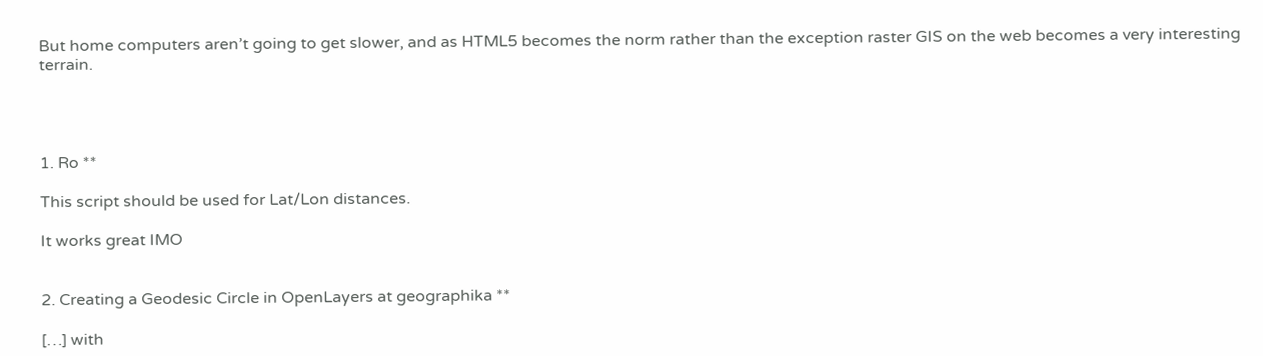But home computers aren’t going to get slower, and as HTML5 becomes the norm rather than the exception raster GIS on the web becomes a very interesting terrain.




1. Ro **

This script should be used for Lat/Lon distances.

It works great IMO


2. Creating a Geodesic Circle in OpenLayers at geographika **

[…] with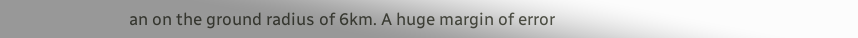an on the ground radius of 6km. A huge margin of error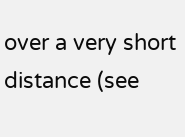over a very short distance (see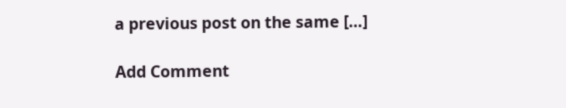a previous post on the same […]

Add Comment